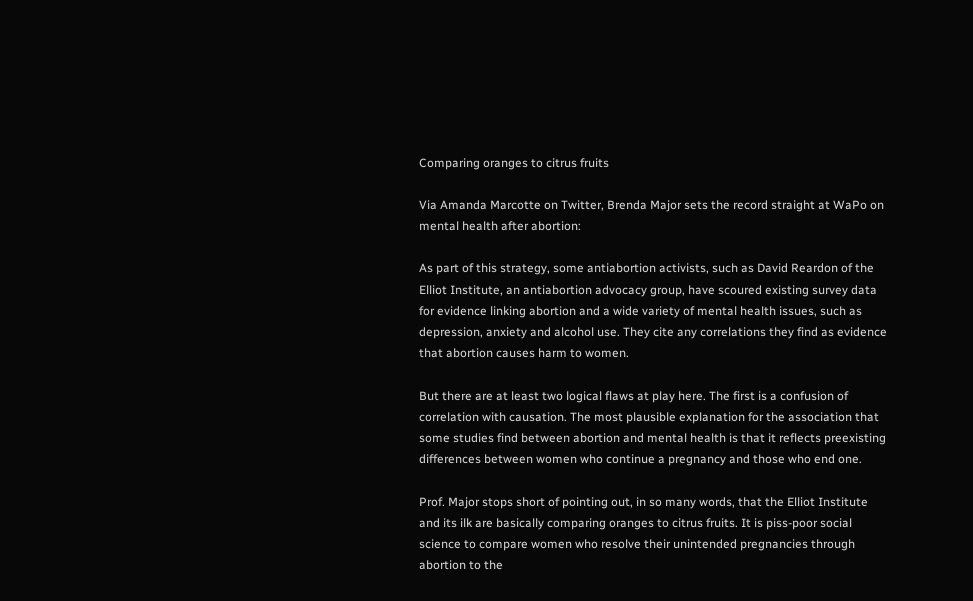Comparing oranges to citrus fruits

Via Amanda Marcotte on Twitter, Brenda Major sets the record straight at WaPo on mental health after abortion:

As part of this strategy, some antiabortion activists, such as David Reardon of the Elliot Institute, an antiabortion advocacy group, have scoured existing survey data for evidence linking abortion and a wide variety of mental health issues, such as depression, anxiety and alcohol use. They cite any correlations they find as evidence that abortion causes harm to women.

But there are at least two logical flaws at play here. The first is a confusion of correlation with causation. The most plausible explanation for the association that some studies find between abortion and mental health is that it reflects preexisting differences between women who continue a pregnancy and those who end one.

Prof. Major stops short of pointing out, in so many words, that the Elliot Institute and its ilk are basically comparing oranges to citrus fruits. It is piss-poor social science to compare women who resolve their unintended pregnancies through abortion to the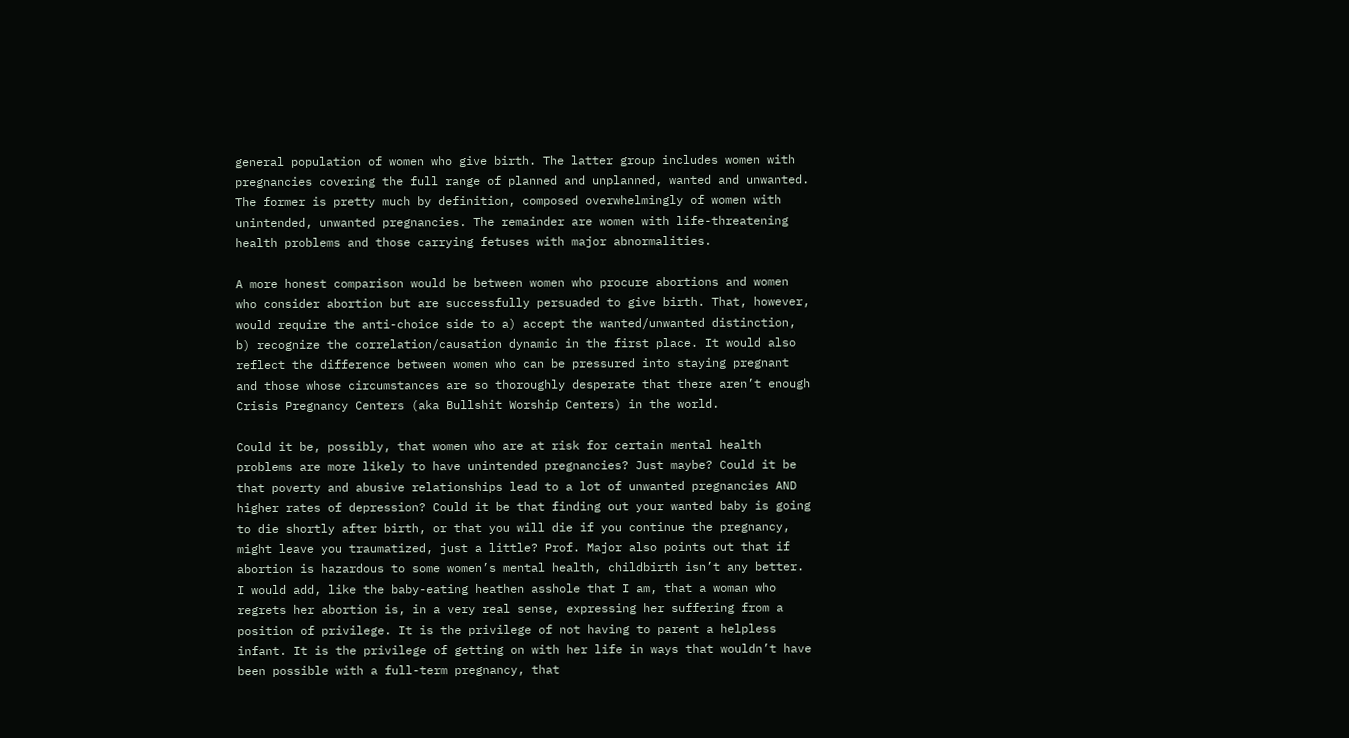general population of women who give birth. The latter group includes women with pregnancies covering the full range of planned and unplanned, wanted and unwanted. The former is pretty much by definition, composed overwhelmingly of women with unintended, unwanted pregnancies. The remainder are women with life-threatening health problems and those carrying fetuses with major abnormalities.

A more honest comparison would be between women who procure abortions and women who consider abortion but are successfully persuaded to give birth. That, however, would require the anti-choice side to a) accept the wanted/unwanted distinction, b) recognize the correlation/causation dynamic in the first place. It would also reflect the difference between women who can be pressured into staying pregnant and those whose circumstances are so thoroughly desperate that there aren’t enough Crisis Pregnancy Centers (aka Bullshit Worship Centers) in the world.

Could it be, possibly, that women who are at risk for certain mental health problems are more likely to have unintended pregnancies? Just maybe? Could it be that poverty and abusive relationships lead to a lot of unwanted pregnancies AND higher rates of depression? Could it be that finding out your wanted baby is going to die shortly after birth, or that you will die if you continue the pregnancy, might leave you traumatized, just a little? Prof. Major also points out that if abortion is hazardous to some women’s mental health, childbirth isn’t any better. I would add, like the baby-eating heathen asshole that I am, that a woman who regrets her abortion is, in a very real sense, expressing her suffering from a position of privilege. It is the privilege of not having to parent a helpless infant. It is the privilege of getting on with her life in ways that wouldn’t have been possible with a full-term pregnancy, that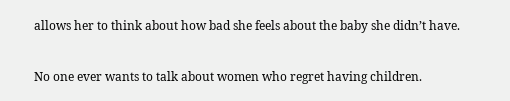allows her to think about how bad she feels about the baby she didn’t have.

No one ever wants to talk about women who regret having children.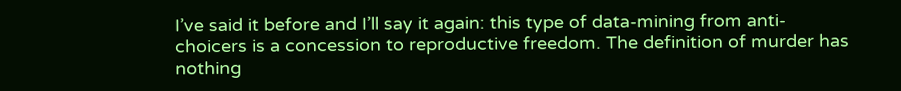I’ve said it before and I’ll say it again: this type of data-mining from anti-choicers is a concession to reproductive freedom. The definition of murder has nothing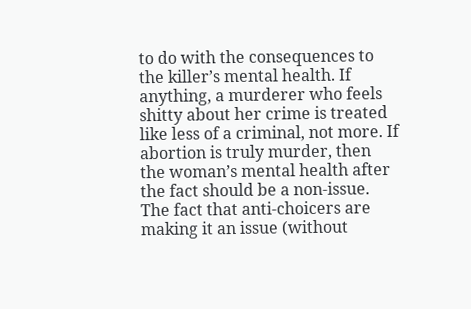to do with the consequences to the killer’s mental health. If anything, a murderer who feels shitty about her crime is treated like less of a criminal, not more. If abortion is truly murder, then the woman’s mental health after the fact should be a non-issue. The fact that anti-choicers are making it an issue (without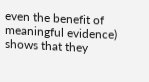even the benefit of meaningful evidence) shows that they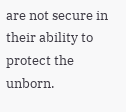are not secure in their ability to protect the unborn.